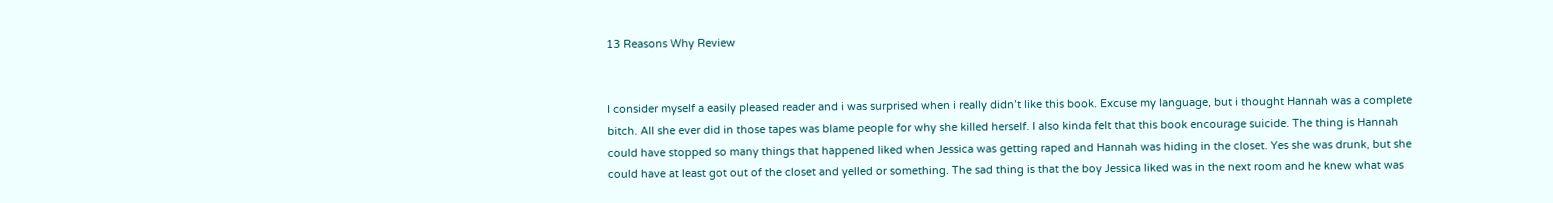13 Reasons Why Review


I consider myself a easily pleased reader and i was surprised when i really didn’t like this book. Excuse my language, but i thought Hannah was a complete bitch. All she ever did in those tapes was blame people for why she killed herself. I also kinda felt that this book encourage suicide. The thing is Hannah could have stopped so many things that happened liked when Jessica was getting raped and Hannah was hiding in the closet. Yes she was drunk, but she could have at least got out of the closet and yelled or something. The sad thing is that the boy Jessica liked was in the next room and he knew what was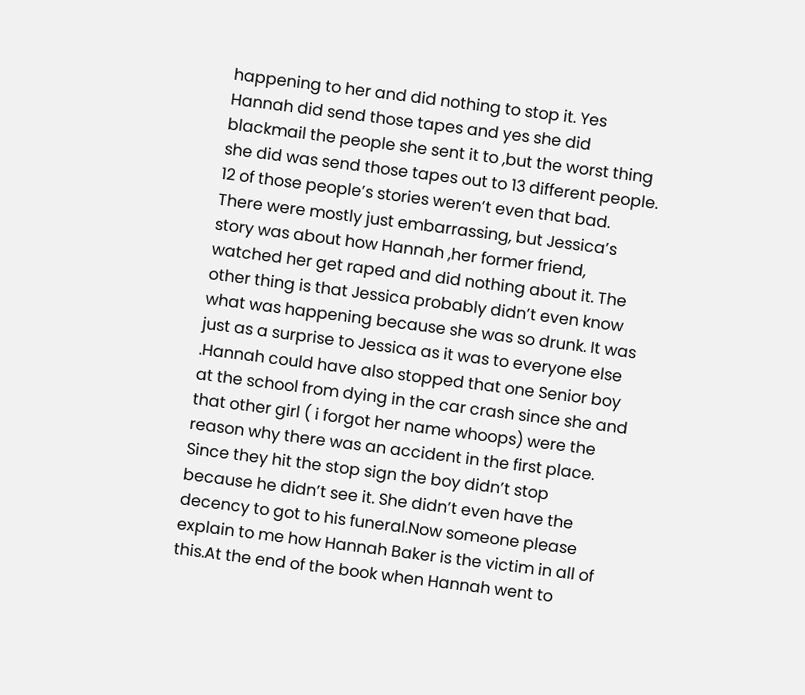happening to her and did nothing to stop it. Yes Hannah did send those tapes and yes she did blackmail the people she sent it to ,but the worst thing she did was send those tapes out to 13 different people. 12 of those people’s stories weren’t even that bad. There were mostly just embarrassing, but Jessica’s story was about how Hannah ,her former friend, watched her get raped and did nothing about it. The other thing is that Jessica probably didn’t even know what was happening because she was so drunk. It was just as a surprise to Jessica as it was to everyone else .Hannah could have also stopped that one Senior boy at the school from dying in the car crash since she and that other girl ( i forgot her name whoops) were the reason why there was an accident in the first place. Since they hit the stop sign the boy didn’t stop because he didn’t see it. She didn’t even have the decency to got to his funeral.Now someone please explain to me how Hannah Baker is the victim in all of this.At the end of the book when Hannah went to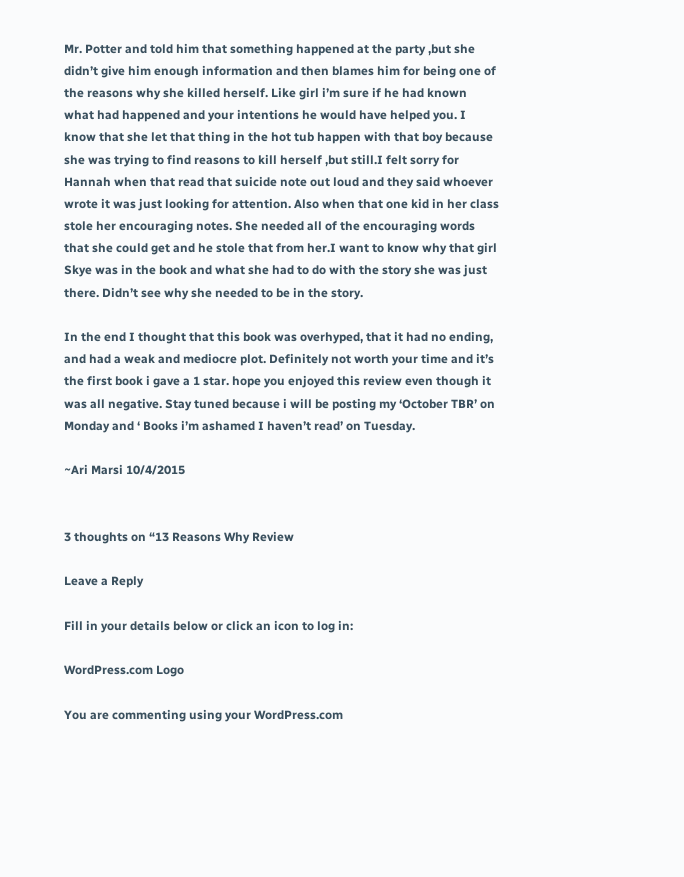Mr. Potter and told him that something happened at the party ,but she didn’t give him enough information and then blames him for being one of the reasons why she killed herself. Like girl i’m sure if he had known what had happened and your intentions he would have helped you. I know that she let that thing in the hot tub happen with that boy because she was trying to find reasons to kill herself ,but still.I felt sorry for Hannah when that read that suicide note out loud and they said whoever wrote it was just looking for attention. Also when that one kid in her class stole her encouraging notes. She needed all of the encouraging words that she could get and he stole that from her.I want to know why that girl Skye was in the book and what she had to do with the story she was just there. Didn’t see why she needed to be in the story.

In the end I thought that this book was overhyped, that it had no ending, and had a weak and mediocre plot. Definitely not worth your time and it’s the first book i gave a 1 star. hope you enjoyed this review even though it was all negative. Stay tuned because i will be posting my ‘October TBR’ on Monday and ‘ Books i’m ashamed I haven’t read’ on Tuesday.

~Ari Marsi 10/4/2015


3 thoughts on “13 Reasons Why Review

Leave a Reply

Fill in your details below or click an icon to log in:

WordPress.com Logo

You are commenting using your WordPress.com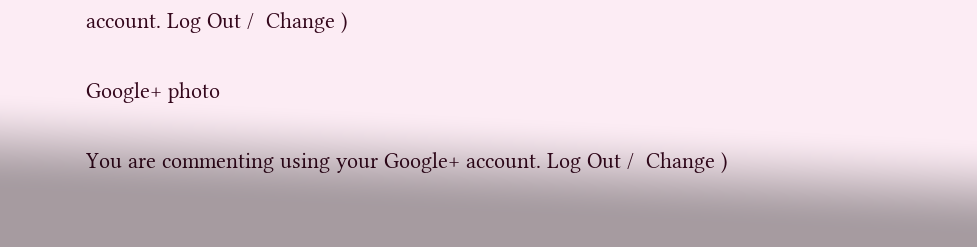account. Log Out /  Change )

Google+ photo

You are commenting using your Google+ account. Log Out /  Change )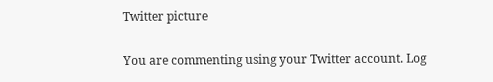Twitter picture

You are commenting using your Twitter account. Log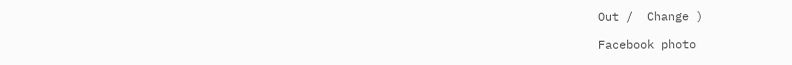Out /  Change )

Facebook photo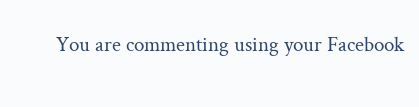You are commenting using your Facebook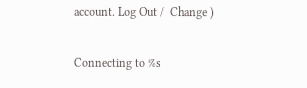account. Log Out /  Change )

Connecting to %s